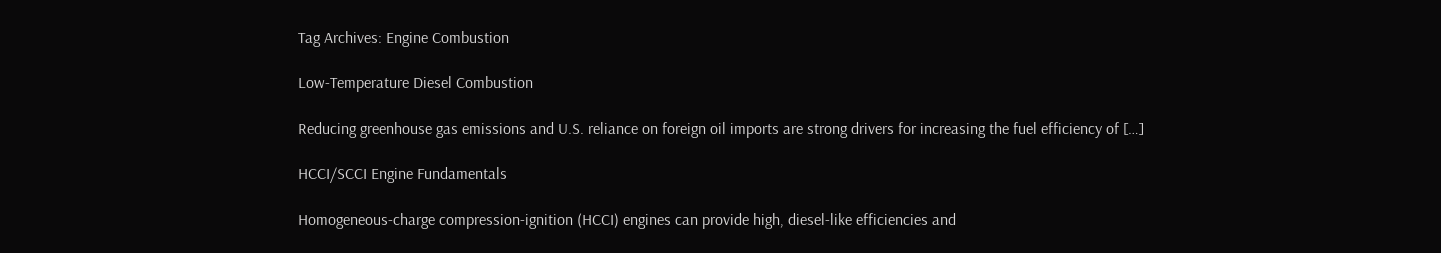Tag Archives: Engine Combustion

Low-Temperature Diesel Combustion

Reducing greenhouse gas emissions and U.S. reliance on foreign oil imports are strong drivers for increasing the fuel efficiency of […]

HCCI/SCCI Engine Fundamentals

Homogeneous-charge compression-ignition (HCCI) engines can provide high, diesel-like efficiencies and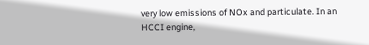very low emissions of NOx and particulate. In an HCCI engine,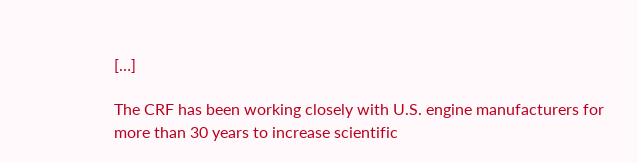[…]

The CRF has been working closely with U.S. engine manufacturers for more than 30 years to increase scientific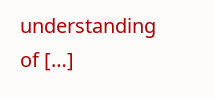understanding of […]